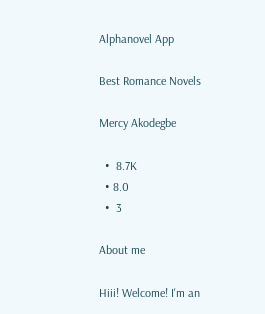Alphanovel App

Best Romance Novels

Mercy Akodegbe

  •  8.7K
  • 8.0
  •  3

About me

Hiii! Welcome! I'm an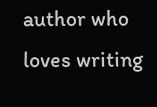author who loves writing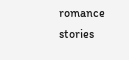romance stories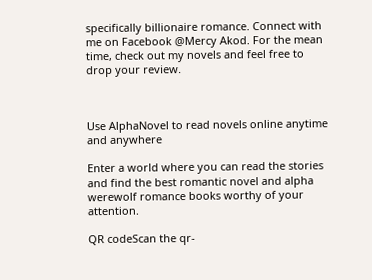specifically billionaire romance. Connect with me on Facebook @Mercy Akod. For the mean time, check out my novels and feel free to drop your review.



Use AlphaNovel to read novels online anytime and anywhere

Enter a world where you can read the stories and find the best romantic novel and alpha werewolf romance books worthy of your attention.

QR codeScan the qr-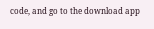code, and go to the download app